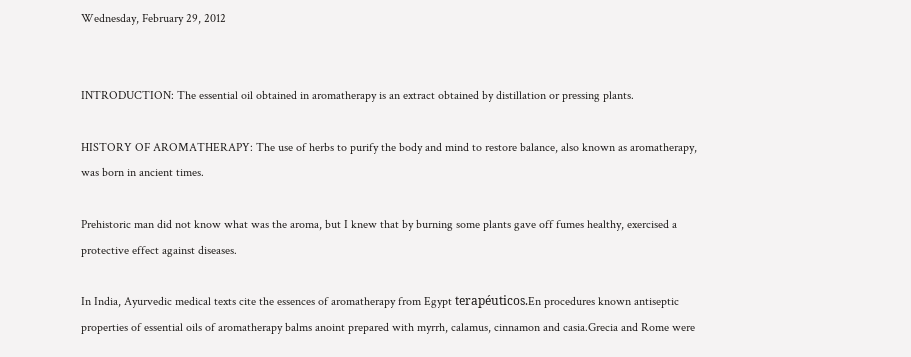Wednesday, February 29, 2012


INTRODUCTION: The essential oil obtained in aromatherapy is an extract obtained by distillation or pressing plants.

HISTORY OF AROMATHERAPY: The use of herbs to purify the body and mind to restore balance, also known as aromatherapy, was born in ancient times.

Prehistoric man did not know what was the aroma, but I knew that by burning some plants gave off fumes healthy, exercised a protective effect against diseases.

In India, Ayurvedic medical texts cite the essences of aromatherapy from Egypt terapéuticos.En procedures known antiseptic properties of essential oils of aromatherapy balms anoint prepared with myrrh, calamus, cinnamon and casia.Grecia and Rome were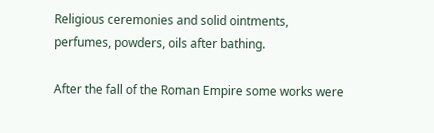Religious ceremonies and solid ointments, perfumes, powders, oils after bathing.

After the fall of the Roman Empire some works were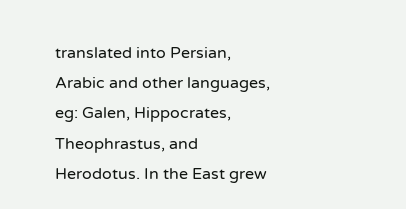translated into Persian, Arabic and other languages, eg: Galen, Hippocrates, Theophrastus, and Herodotus. In the East grew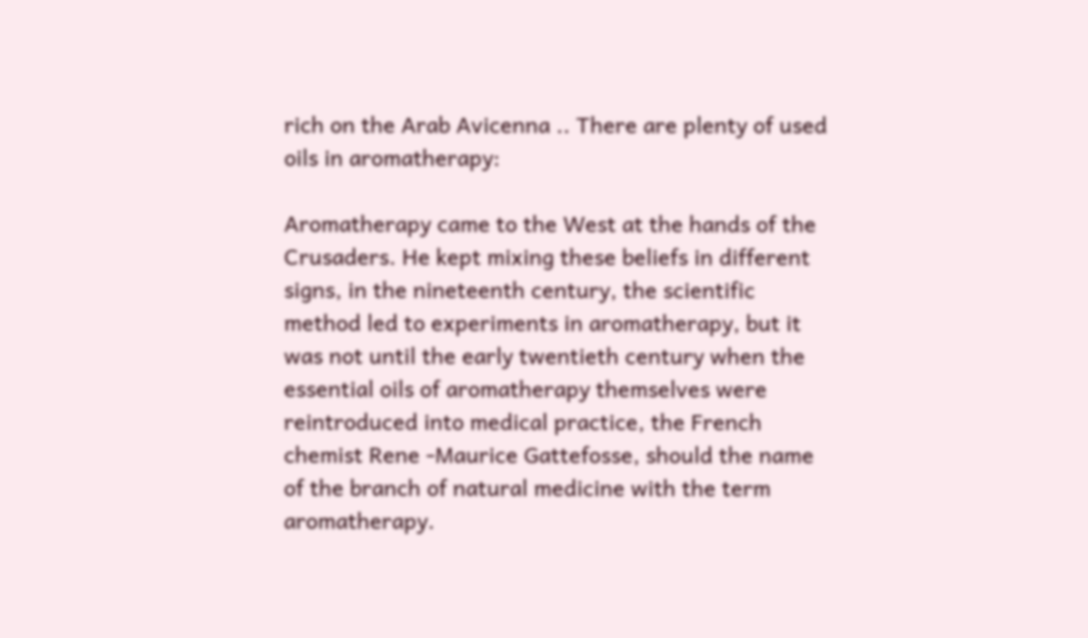rich on the Arab Avicenna .. There are plenty of used oils in aromatherapy:

Aromatherapy came to the West at the hands of the Crusaders. He kept mixing these beliefs in different signs, in the nineteenth century, the scientific method led to experiments in aromatherapy, but it was not until the early twentieth century when the essential oils of aromatherapy themselves were reintroduced into medical practice, the French chemist Rene -Maurice Gattefosse, should the name of the branch of natural medicine with the term aromatherapy.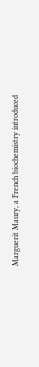Marguerit Maury, a French biochemistry introduced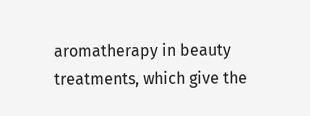aromatherapy in beauty treatments, which give the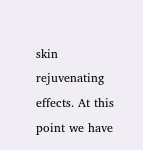skin rejuvenating effects. At this point we have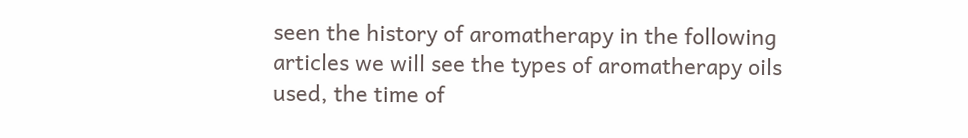seen the history of aromatherapy in the following articles we will see the types of aromatherapy oils used, the time of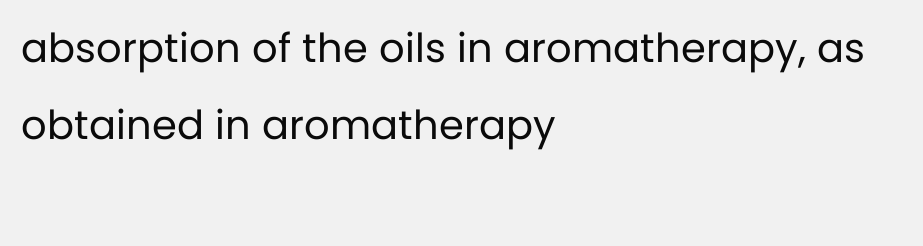absorption of the oils in aromatherapy, as obtained in aromatherapy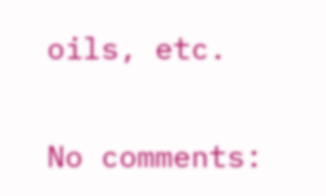oils, etc.

No comments: